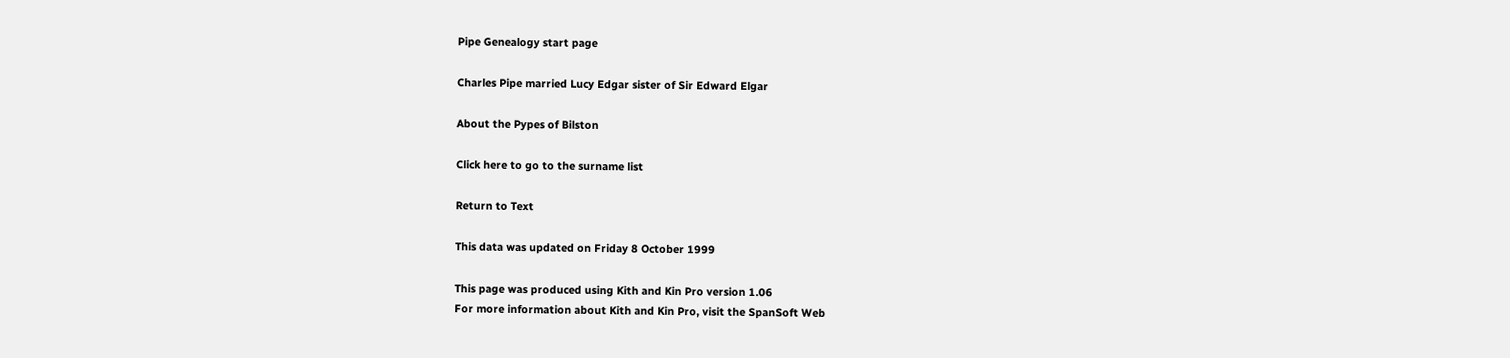Pipe Genealogy start page

Charles Pipe married Lucy Edgar sister of Sir Edward Elgar

About the Pypes of Bilston

Click here to go to the surname list

Return to Text

This data was updated on Friday 8 October 1999

This page was produced using Kith and Kin Pro version 1.06
For more information about Kith and Kin Pro, visit the SpanSoft Web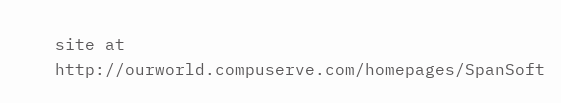site at http://ourworld.compuserve.com/homepages/SpanSoft